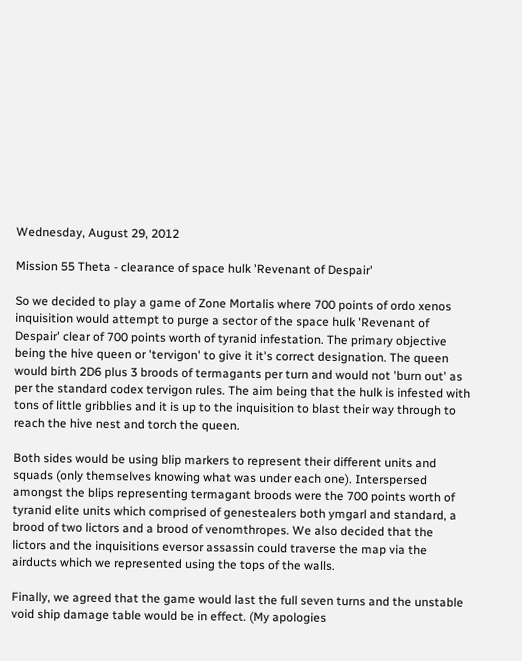Wednesday, August 29, 2012

Mission 55 Theta - clearance of space hulk 'Revenant of Despair'

So we decided to play a game of Zone Mortalis where 700 points of ordo xenos inquisition would attempt to purge a sector of the space hulk 'Revenant of Despair' clear of 700 points worth of tyranid infestation. The primary objective being the hive queen or 'tervigon' to give it it's correct designation. The queen would birth 2D6 plus 3 broods of termagants per turn and would not 'burn out' as per the standard codex tervigon rules. The aim being that the hulk is infested with tons of little gribblies and it is up to the inquisition to blast their way through to reach the hive nest and torch the queen.

Both sides would be using blip markers to represent their different units and squads (only themselves knowing what was under each one). Interspersed amongst the blips representing termagant broods were the 700 points worth of tyranid elite units which comprised of genestealers both ymgarl and standard, a brood of two lictors and a brood of venomthropes. We also decided that the lictors and the inquisitions eversor assassin could traverse the map via the airducts which we represented using the tops of the walls.

Finally, we agreed that the game would last the full seven turns and the unstable void ship damage table would be in effect. (My apologies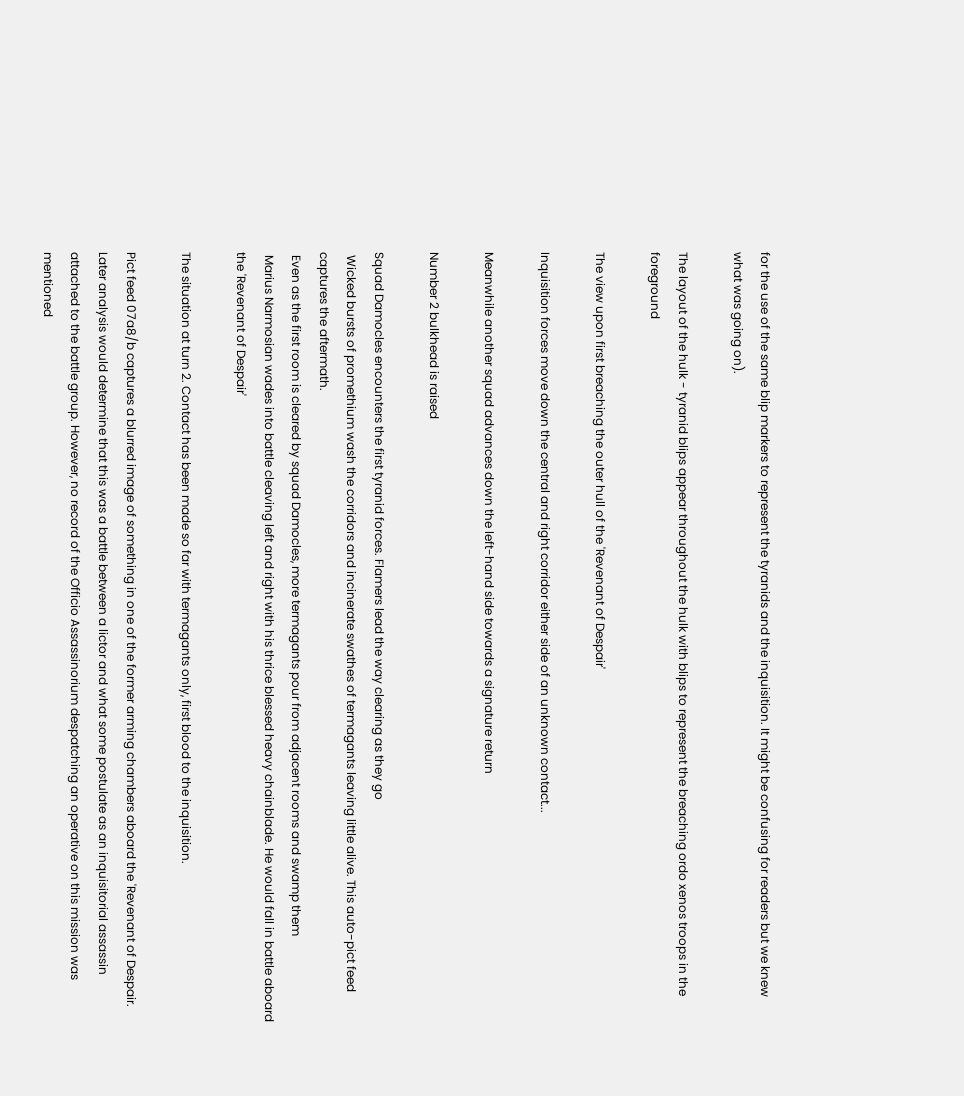for the use of the same blip markers to represent the tyranids and the inquisition. It might be confusing for readers but we knew what was going on).

The layout of the hulk - tyranid blips appear throughout the hulk with blips to represent the breaching ordo xenos troops in the foreground

The view upon first breaching the outer hull of the 'Revenant of Despair'

Inquisition forces move down the central and right corridor either side of an unknown contact...

Meanwhile another squad advances down the left-hand side towards a signature return

Number 2 bulkhead is raised

Squad Damocles encounters the first tyranid forces. Flamers lead the way clearing as they go
 Wicked bursts of promethium wash the corridors and incinerate swathes of termagants leaving little alive. This auto-pict feed captures the aftermath.
 Even as the first room is cleared by squad Damocles, more termagants pour from adjacent rooms and swamp them
 Marius Narmosian wades into battle cleaving left and right with his thrice blessed heavy chainblade. He would fall in battle aboard the 'Revenant of Despair'

The situation at turn 2. Contact has been made so far with termagants only, first blood to the inquisition.

Pict feed 07a8/b captures a blurred image of something in one of the former arming chambers aboard the 'Revenant of Despair. Later analysis would determine that this was a battle between a lictor and what some postulate as an inquisitorial assassin attached to the battle group. However, no record of the Officio Assassinorium despatching an operative on this mission was mentioned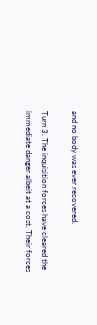and no body was ever recovered.

Turn 3. The inquisition forces have cleared the immediate danger albeit at a cost. Their forces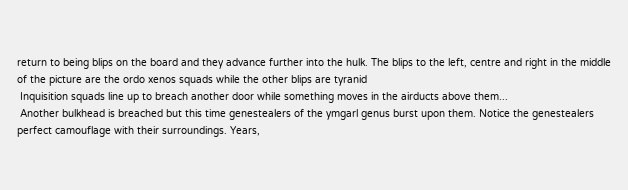return to being blips on the board and they advance further into the hulk. The blips to the left, centre and right in the middle of the picture are the ordo xenos squads while the other blips are tyranid
 Inquisition squads line up to breach another door while something moves in the airducts above them...
 Another bulkhead is breached but this time genestealers of the ymgarl genus burst upon them. Notice the genestealers perfect camouflage with their surroundings. Years,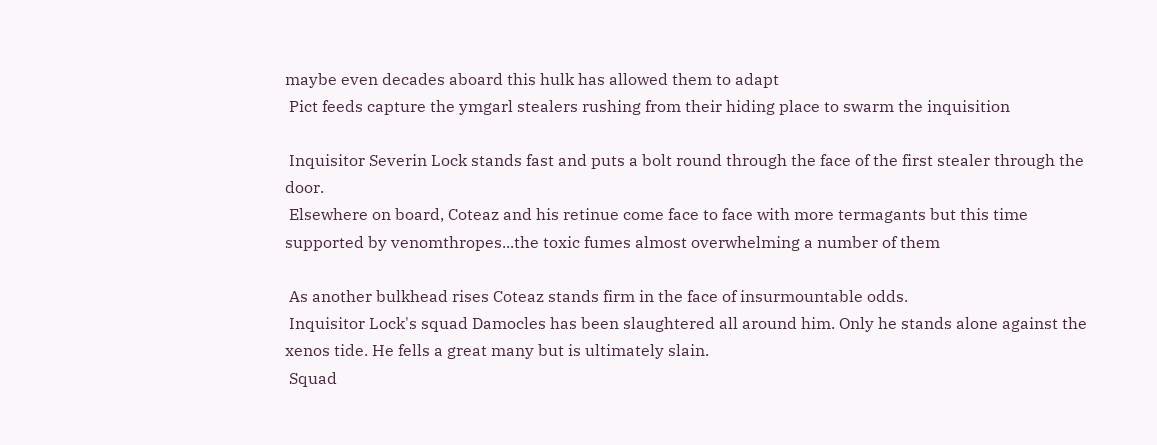maybe even decades aboard this hulk has allowed them to adapt
 Pict feeds capture the ymgarl stealers rushing from their hiding place to swarm the inquisition

 Inquisitor Severin Lock stands fast and puts a bolt round through the face of the first stealer through the door.
 Elsewhere on board, Coteaz and his retinue come face to face with more termagants but this time supported by venomthropes...the toxic fumes almost overwhelming a number of them

 As another bulkhead rises Coteaz stands firm in the face of insurmountable odds.
 Inquisitor Lock's squad Damocles has been slaughtered all around him. Only he stands alone against the xenos tide. He fells a great many but is ultimately slain.
 Squad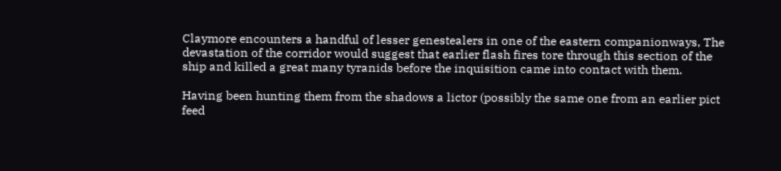Claymore encounters a handful of lesser genestealers in one of the eastern companionways, The devastation of the corridor would suggest that earlier flash fires tore through this section of the ship and killed a great many tyranids before the inquisition came into contact with them.

Having been hunting them from the shadows a lictor (possibly the same one from an earlier pict feed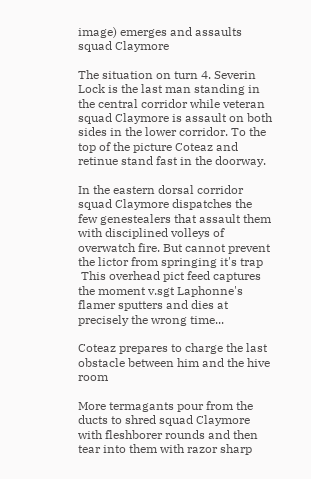image) emerges and assaults squad Claymore

The situation on turn 4. Severin Lock is the last man standing in the central corridor while veteran squad Claymore is assault on both sides in the lower corridor. To the top of the picture Coteaz and retinue stand fast in the doorway.

In the eastern dorsal corridor squad Claymore dispatches the few genestealers that assault them with disciplined volleys of overwatch fire. But cannot prevent the lictor from springing it's trap
 This overhead pict feed captures the moment v.sgt Laphonne's flamer sputters and dies at precisely the wrong time...

Coteaz prepares to charge the last obstacle between him and the hive room

More termagants pour from the ducts to shred squad Claymore with fleshborer rounds and then tear into them with razor sharp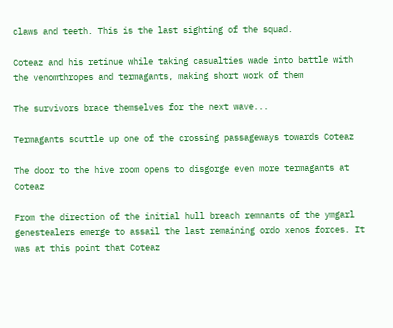claws and teeth. This is the last sighting of the squad.

Coteaz and his retinue while taking casualties wade into battle with the venomthropes and termagants, making short work of them

The survivors brace themselves for the next wave...

Termagants scuttle up one of the crossing passageways towards Coteaz

The door to the hive room opens to disgorge even more termagants at Coteaz

From the direction of the initial hull breach remnants of the ymgarl genestealers emerge to assail the last remaining ordo xenos forces. It was at this point that Coteaz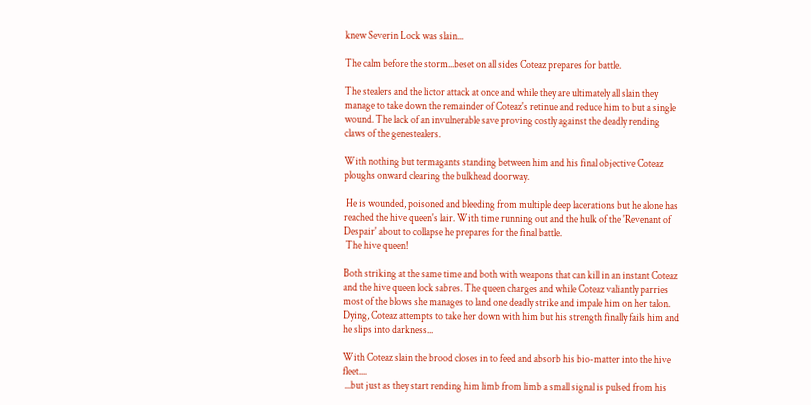knew Severin Lock was slain...

The calm before the storm...beset on all sides Coteaz prepares for battle.

The stealers and the lictor attack at once and while they are ultimately all slain they manage to take down the remainder of Coteaz's retinue and reduce him to but a single wound. The lack of an invulnerable save proving costly against the deadly rending claws of the genestealers.

With nothing but termagants standing between him and his final objective Coteaz ploughs onward clearing the bulkhead doorway.

 He is wounded, poisoned and bleeding from multiple deep lacerations but he alone has reached the hive queen's lair. With time running out and the hulk of the 'Revenant of Despair' about to collapse he prepares for the final battle.
 The hive queen!

Both striking at the same time and both with weapons that can kill in an instant Coteaz and the hive queen lock sabres. The queen charges and while Coteaz valiantly parries most of the blows she manages to land one deadly strike and impale him on her talon. Dying, Coteaz attempts to take her down with him but his strength finally fails him and he slips into darkness...

With Coteaz slain the brood closes in to feed and absorb his bio-matter into the hive fleet....
 ...but just as they start rending him limb from limb a small signal is pulsed from his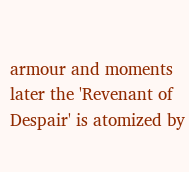armour and moments later the 'Revenant of Despair' is atomized by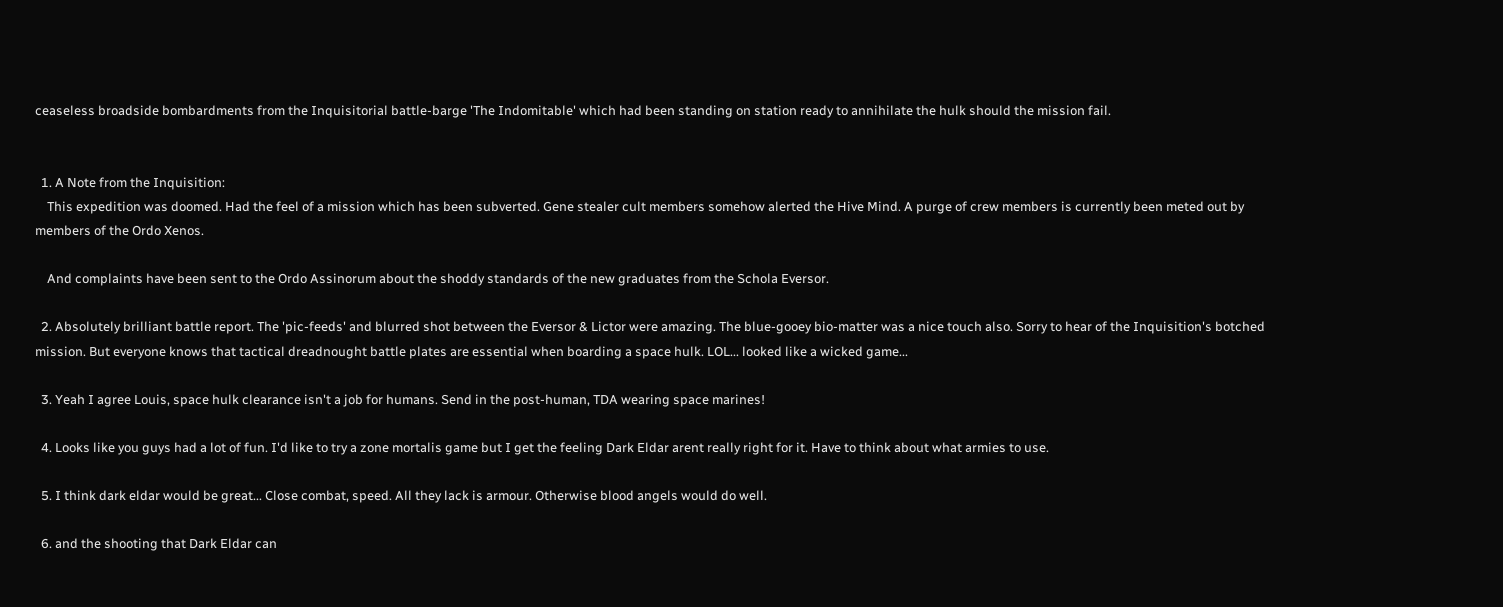ceaseless broadside bombardments from the Inquisitorial battle-barge 'The Indomitable' which had been standing on station ready to annihilate the hulk should the mission fail.


  1. A Note from the Inquisition:
    This expedition was doomed. Had the feel of a mission which has been subverted. Gene stealer cult members somehow alerted the Hive Mind. A purge of crew members is currently been meted out by members of the Ordo Xenos.

    And complaints have been sent to the Ordo Assinorum about the shoddy standards of the new graduates from the Schola Eversor.

  2. Absolutely brilliant battle report. The 'pic-feeds' and blurred shot between the Eversor & Lictor were amazing. The blue-gooey bio-matter was a nice touch also. Sorry to hear of the Inquisition's botched mission. But everyone knows that tactical dreadnought battle plates are essential when boarding a space hulk. LOL... looked like a wicked game...

  3. Yeah I agree Louis, space hulk clearance isn't a job for humans. Send in the post-human, TDA wearing space marines!

  4. Looks like you guys had a lot of fun. I'd like to try a zone mortalis game but I get the feeling Dark Eldar arent really right for it. Have to think about what armies to use.

  5. I think dark eldar would be great... Close combat, speed. All they lack is armour. Otherwise blood angels would do well.

  6. and the shooting that Dark Eldar can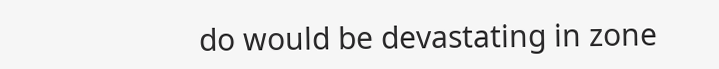do would be devastating in zone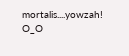mortalis....yowzah! O_O